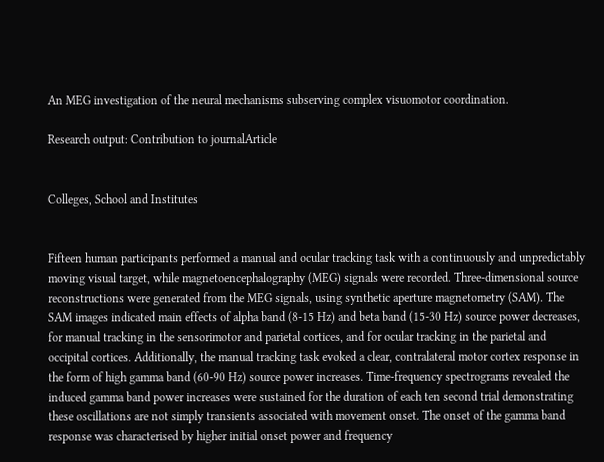An MEG investigation of the neural mechanisms subserving complex visuomotor coordination.

Research output: Contribution to journalArticle


Colleges, School and Institutes


Fifteen human participants performed a manual and ocular tracking task with a continuously and unpredictably moving visual target, while magnetoencephalography (MEG) signals were recorded. Three-dimensional source reconstructions were generated from the MEG signals, using synthetic aperture magnetometry (SAM). The SAM images indicated main effects of alpha band (8-15 Hz) and beta band (15-30 Hz) source power decreases, for manual tracking in the sensorimotor and parietal cortices, and for ocular tracking in the parietal and occipital cortices. Additionally, the manual tracking task evoked a clear, contralateral motor cortex response in the form of high gamma band (60-90 Hz) source power increases. Time-frequency spectrograms revealed the induced gamma band power increases were sustained for the duration of each ten second trial demonstrating these oscillations are not simply transients associated with movement onset. The onset of the gamma band response was characterised by higher initial onset power and frequency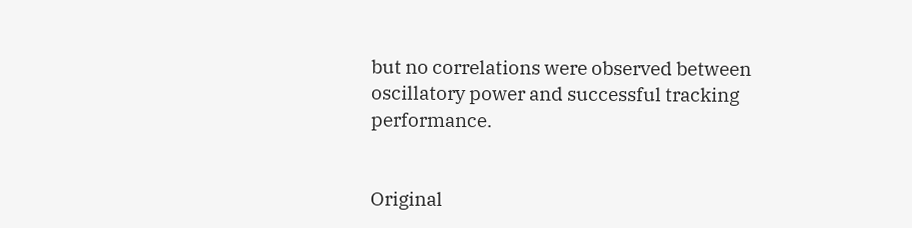but no correlations were observed between oscillatory power and successful tracking performance.


Original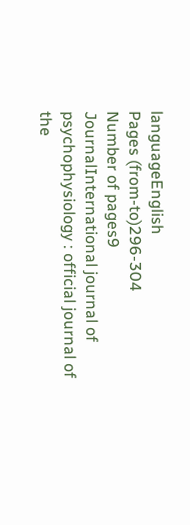languageEnglish
Pages (from-to)296-304
Number of pages9
JournalInternational journal of psychophysiology : official journal of the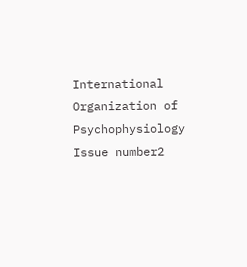International Organization of Psychophysiology
Issue number2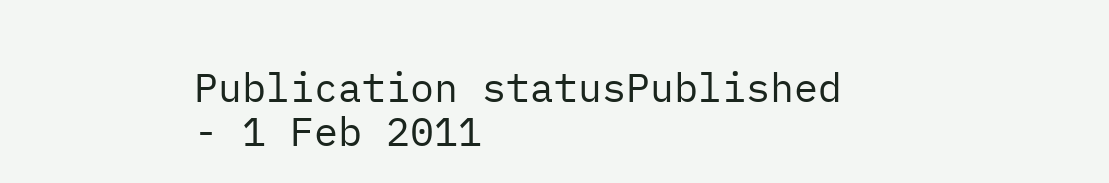Publication statusPublished - 1 Feb 2011